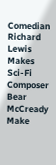Comedian Richard Lewis Makes Sci-Fi Composer Bear McCready Make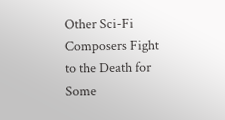Other Sci-Fi Composers Fight to the Death for Some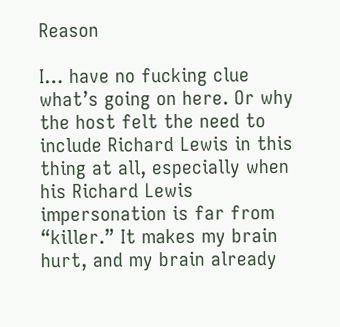Reason

I… have no fucking clue what’s going on here. Or why the host felt the need to include Richard Lewis in this thing at all, especially when his Richard Lewis impersonation is far from “killer.” It makes my brain hurt, and my brain already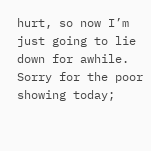hurt, so now I’m just going to lie down for awhile. Sorry for the poor showing today;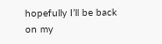hopefully I’ll be back on my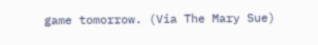game tomorrow. (Via The Mary Sue)